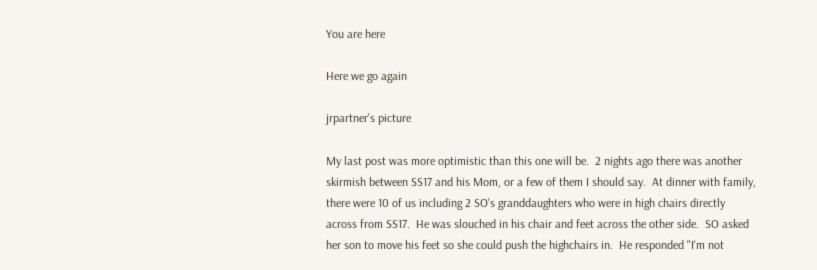You are here

Here we go again

jrpartner's picture

My last post was more optimistic than this one will be.  2 nights ago there was another skirmish between SS17 and his Mom, or a few of them I should say.  At dinner with family, there were 10 of us including 2 SO's granddaughters who were in high chairs directly across from SS17.  He was slouched in his chair and feet across the other side.  SO asked her son to move his feet so she could push the highchairs in.  He responded "I'm not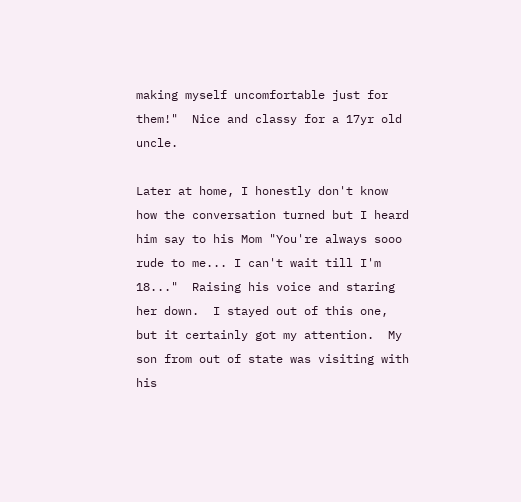making myself uncomfortable just for them!"  Nice and classy for a 17yr old uncle.

Later at home, I honestly don't know how the conversation turned but I heard him say to his Mom "You're always sooo rude to me... I can't wait till I'm 18..."  Raising his voice and staring her down.  I stayed out of this one, but it certainly got my attention.  My son from out of state was visiting with his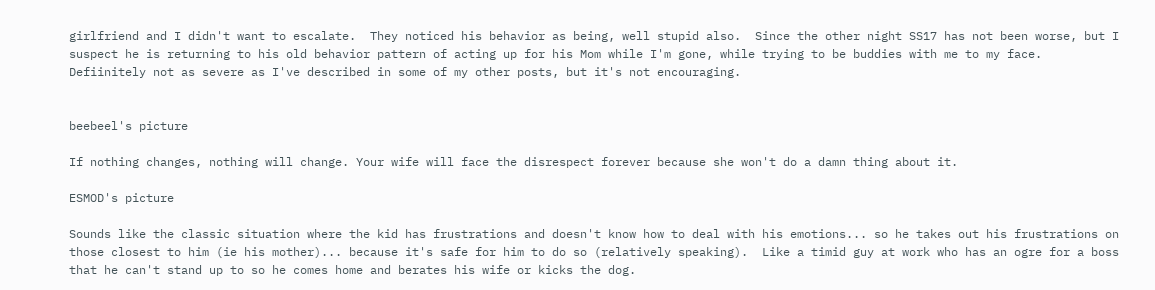girlfriend and I didn't want to escalate.  They noticed his behavior as being, well stupid also.  Since the other night SS17 has not been worse, but I suspect he is returning to his old behavior pattern of acting up for his Mom while I'm gone, while trying to be buddies with me to my face.  Defiinitely not as severe as I've described in some of my other posts, but it's not encouraging.


beebeel's picture

If nothing changes, nothing will change. Your wife will face the disrespect forever because she won't do a damn thing about it.

ESMOD's picture

Sounds like the classic situation where the kid has frustrations and doesn't know how to deal with his emotions... so he takes out his frustrations on those closest to him (ie his mother)... because it's safe for him to do so (relatively speaking).  Like a timid guy at work who has an ogre for a boss that he can't stand up to so he comes home and berates his wife or kicks the dog.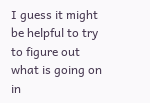I guess it might be helpful to try to figure out what is going on in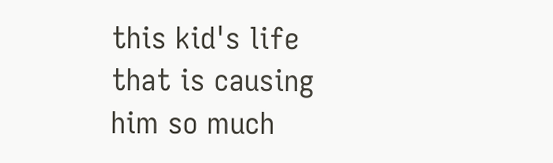this kid's life that is causing him so much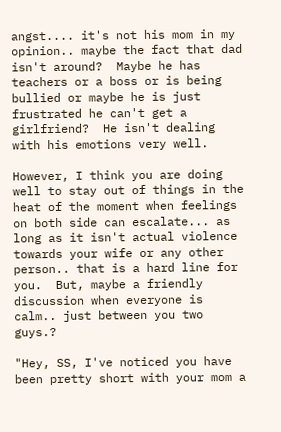angst.... it's not his mom in my opinion.. maybe the fact that dad isn't around?  Maybe he has teachers or a boss or is being bullied or maybe he is just frustrated he can't get a girlfriend?  He isn't dealing with his emotions very well.

However, I think you are doing well to stay out of things in the heat of the moment when feelings on both side can escalate... as long as it isn't actual violence towards your wife or any other person.. that is a hard line for you.  But, maybe a friendly discussion when everyone is calm.. just between you two guys.?

"Hey, SS, I've noticed you have been pretty short with your mom a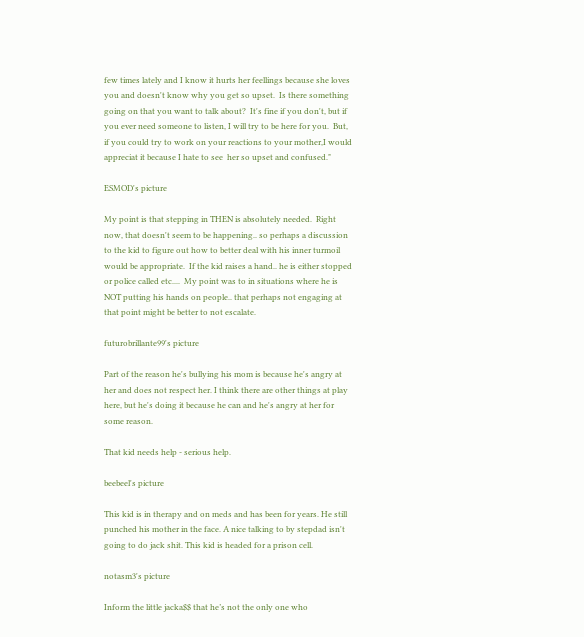few times lately and I know it hurts her feellings because she loves you and doesn't know why you get so upset.  Is there something going on that you want to talk about?  It's fine if you don't, but if you ever need someone to listen, I will try to be here for you.  But, if you could try to work on your reactions to your mother,I would appreciat it because I hate to see  her so upset and confused."

ESMOD's picture

My point is that stepping in THEN is absolutely needed.  Right now, that doesn't seem to be happening.. so perhaps a discussion to the kid to figure out how to better deal with his inner turmoil would be appropriate.  If the kid raises a hand.. he is either stopped or police called etc....  My point was to in situations where he is NOT putting his hands on people.. that perhaps not engaging at that point might be better to not escalate.

futurobrillante99's picture

Part of the reason he's bullying his mom is because he's angry at her and does not respect her. I think there are other things at play here, but he's doing it because he can and he's angry at her for some reason.

That kid needs help - serious help.

beebeel's picture

This kid is in therapy and on meds and has been for years. He still punched his mother in the face. A nice talking to by stepdad isn't going to do jack shit. This kid is headed for a prison cell.

notasm3's picture

Inform the little jacka$$ that he’s not the only one who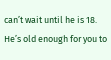can’t wait until he is 18. He’s old enough for you to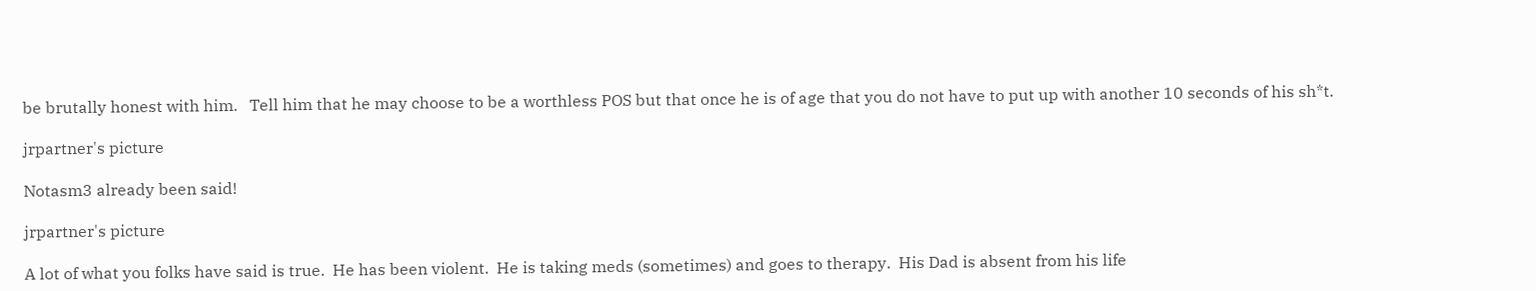be brutally honest with him.   Tell him that he may choose to be a worthless POS but that once he is of age that you do not have to put up with another 10 seconds of his sh*t.

jrpartner's picture

Notasm3 already been said!

jrpartner's picture

A lot of what you folks have said is true.  He has been violent.  He is taking meds (sometimes) and goes to therapy.  His Dad is absent from his life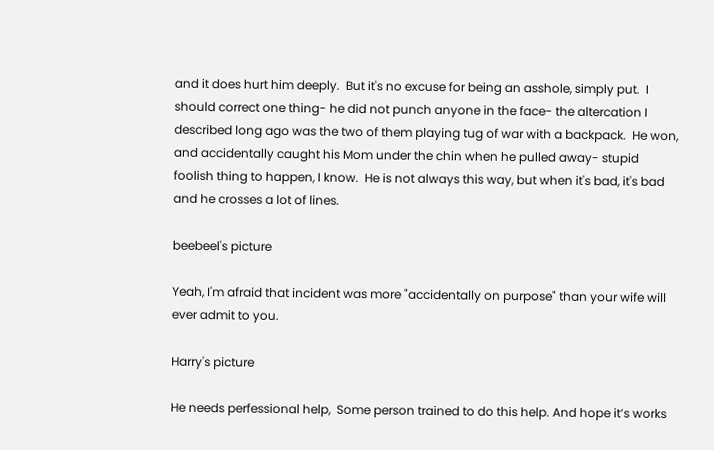and it does hurt him deeply.  But it's no excuse for being an asshole, simply put.  I should correct one thing- he did not punch anyone in the face- the altercation I described long ago was the two of them playing tug of war with a backpack.  He won, and accidentally caught his Mom under the chin when he pulled away- stupid foolish thing to happen, I know.  He is not always this way, but when it's bad, it's bad and he crosses a lot of lines.

beebeel's picture

Yeah, I'm afraid that incident was more "accidentally on purpose" than your wife will ever admit to you.

Harry's picture

He needs perfessional help,  Some person trained to do this help. And hope it’s works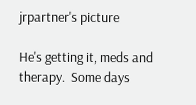jrpartner's picture

He's getting it, meds and therapy.  Some days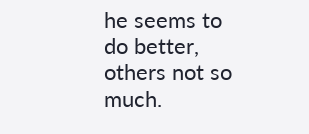he seems to do better, others not so much.